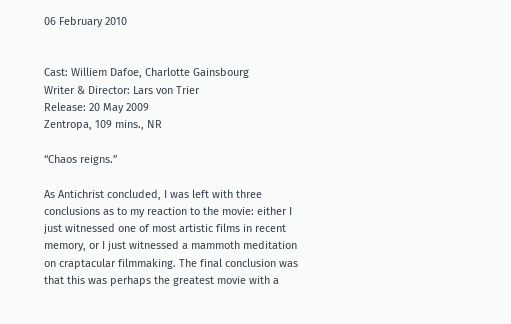06 February 2010


Cast: Williem Dafoe, Charlotte Gainsbourg
Writer & Director: Lars von Trier
Release: 20 May 2009
Zentropa, 109 mins., NR

“Chaos reigns.”

As Antichrist concluded, I was left with three conclusions as to my reaction to the movie: either I just witnessed one of most artistic films in recent memory, or I just witnessed a mammoth meditation on craptacular filmmaking. The final conclusion was that this was perhaps the greatest movie with a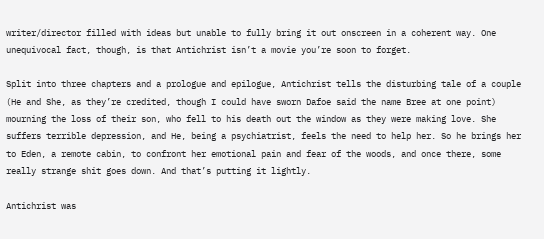writer/director filled with ideas but unable to fully bring it out onscreen in a coherent way. One unequivocal fact, though, is that Antichrist isn’t a movie you’re soon to forget.

Split into three chapters and a prologue and epilogue, Antichrist tells the disturbing tale of a couple (He and She, as they’re credited, though I could have sworn Dafoe said the name Bree at one point) mourning the loss of their son, who fell to his death out the window as they were making love. She suffers terrible depression, and He, being a psychiatrist, feels the need to help her. So he brings her to Eden, a remote cabin, to confront her emotional pain and fear of the woods, and once there, some really strange shit goes down. And that’s putting it lightly.

Antichrist was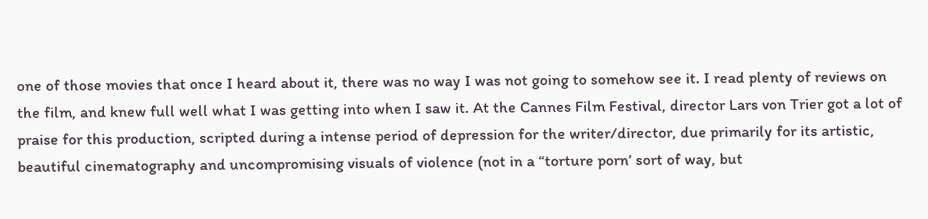one of those movies that once I heard about it, there was no way I was not going to somehow see it. I read plenty of reviews on the film, and knew full well what I was getting into when I saw it. At the Cannes Film Festival, director Lars von Trier got a lot of praise for this production, scripted during a intense period of depression for the writer/director, due primarily for its artistic, beautiful cinematography and uncompromising visuals of violence (not in a “torture porn’ sort of way, but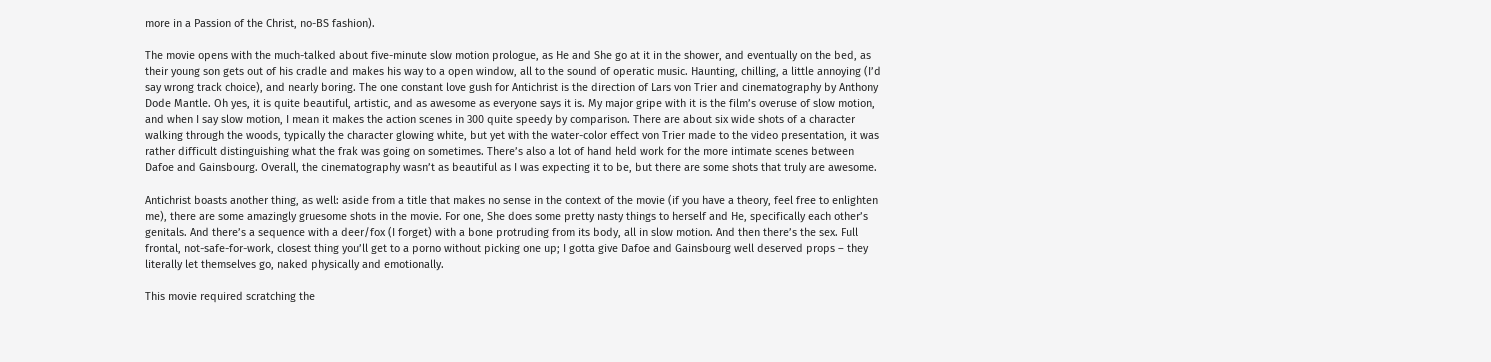more in a Passion of the Christ, no-BS fashion).

The movie opens with the much-talked about five-minute slow motion prologue, as He and She go at it in the shower, and eventually on the bed, as their young son gets out of his cradle and makes his way to a open window, all to the sound of operatic music. Haunting, chilling, a little annoying (I’d say wrong track choice), and nearly boring. The one constant love gush for Antichrist is the direction of Lars von Trier and cinematography by Anthony Dode Mantle. Oh yes, it is quite beautiful, artistic, and as awesome as everyone says it is. My major gripe with it is the film’s overuse of slow motion, and when I say slow motion, I mean it makes the action scenes in 300 quite speedy by comparison. There are about six wide shots of a character walking through the woods, typically the character glowing white, but yet with the water-color effect von Trier made to the video presentation, it was rather difficult distinguishing what the frak was going on sometimes. There’s also a lot of hand held work for the more intimate scenes between Dafoe and Gainsbourg. Overall, the cinematography wasn’t as beautiful as I was expecting it to be, but there are some shots that truly are awesome.

Antichrist boasts another thing, as well: aside from a title that makes no sense in the context of the movie (if you have a theory, feel free to enlighten me), there are some amazingly gruesome shots in the movie. For one, She does some pretty nasty things to herself and He, specifically each other’s genitals. And there’s a sequence with a deer/fox (I forget) with a bone protruding from its body, all in slow motion. And then there’s the sex. Full frontal, not-safe-for-work, closest thing you’ll get to a porno without picking one up; I gotta give Dafoe and Gainsbourg well deserved props – they literally let themselves go, naked physically and emotionally.

This movie required scratching the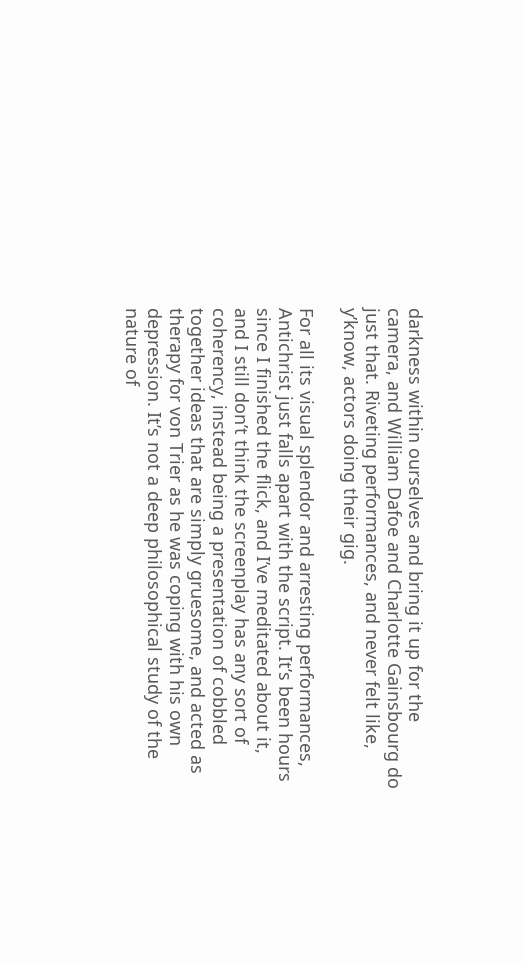darkness within ourselves and bring it up for the camera, and William Dafoe and Charlotte Gainsbourg do just that. Riveting performances, and never felt like, y’know, actors doing their gig.

For all its visual splendor and arresting performances, Antichrist just falls apart with the script. It’s been hours since I finished the flick, and I’ve meditated about it, and I still don’t think the screenplay has any sort of coherency, instead being a presentation of cobbled together ideas that are simply gruesome, and acted as therapy for von Trier as he was coping with his own depression. It’s not a deep philosophical study of the nature of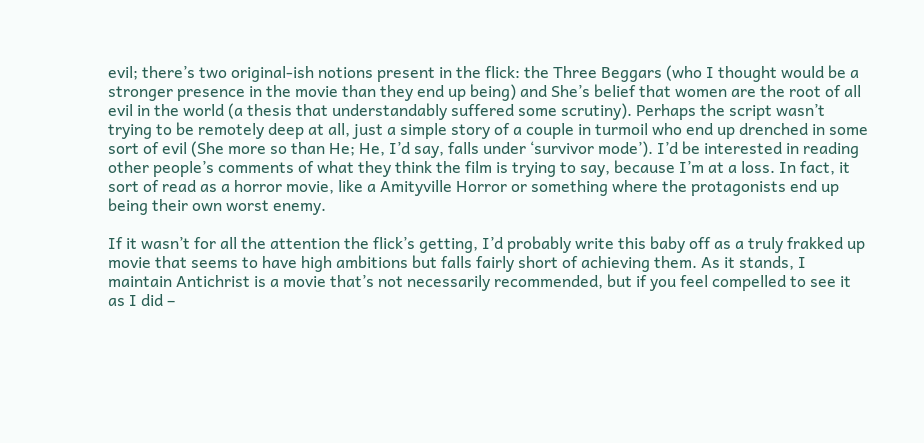evil; there’s two original-ish notions present in the flick: the Three Beggars (who I thought would be a stronger presence in the movie than they end up being) and She’s belief that women are the root of all evil in the world (a thesis that understandably suffered some scrutiny). Perhaps the script wasn’t trying to be remotely deep at all, just a simple story of a couple in turmoil who end up drenched in some sort of evil (She more so than He; He, I’d say, falls under ‘survivor mode’). I’d be interested in reading other people’s comments of what they think the film is trying to say, because I’m at a loss. In fact, it sort of read as a horror movie, like a Amityville Horror or something where the protagonists end up being their own worst enemy.

If it wasn’t for all the attention the flick’s getting, I’d probably write this baby off as a truly frakked up movie that seems to have high ambitions but falls fairly short of achieving them. As it stands, I maintain Antichrist is a movie that’s not necessarily recommended, but if you feel compelled to see it as I did –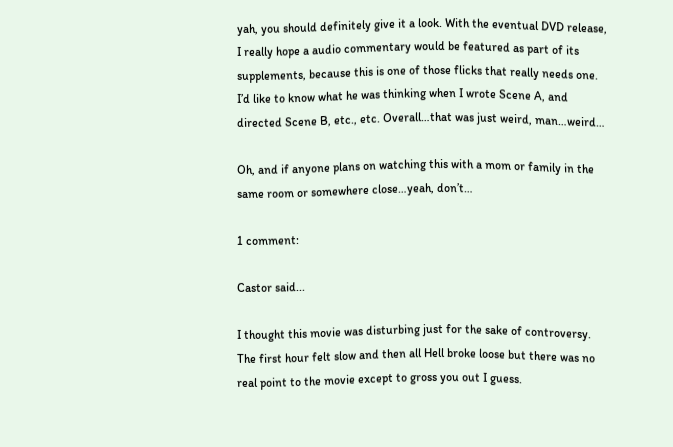yah, you should definitely give it a look. With the eventual DVD release, I really hope a audio commentary would be featured as part of its supplements, because this is one of those flicks that really needs one. I’d like to know what he was thinking when I wrote Scene A, and directed Scene B, etc., etc. Overall…that was just weird, man…weird…

Oh, and if anyone plans on watching this with a mom or family in the same room or somewhere close…yeah, don’t…

1 comment:

Castor said...

I thought this movie was disturbing just for the sake of controversy. The first hour felt slow and then all Hell broke loose but there was no real point to the movie except to gross you out I guess.